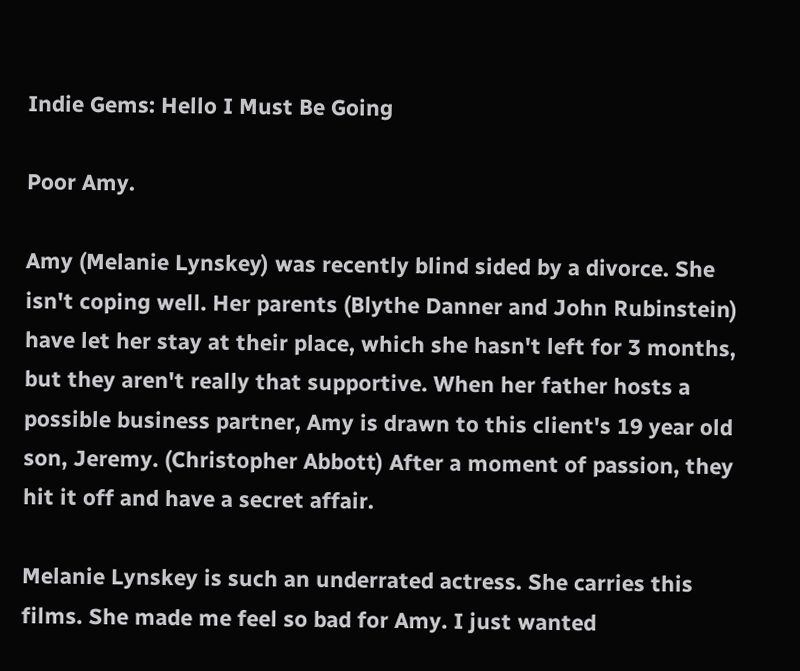Indie Gems: Hello I Must Be Going

Poor Amy.

Amy (Melanie Lynskey) was recently blind sided by a divorce. She isn't coping well. Her parents (Blythe Danner and John Rubinstein) have let her stay at their place, which she hasn't left for 3 months, but they aren't really that supportive. When her father hosts a possible business partner, Amy is drawn to this client's 19 year old son, Jeremy. (Christopher Abbott) After a moment of passion, they hit it off and have a secret affair.

Melanie Lynskey is such an underrated actress. She carries this films. She made me feel so bad for Amy. I just wanted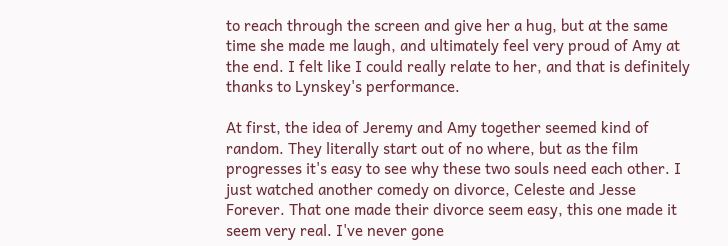to reach through the screen and give her a hug, but at the same time she made me laugh, and ultimately feel very proud of Amy at the end. I felt like I could really relate to her, and that is definitely thanks to Lynskey's performance.

At first, the idea of Jeremy and Amy together seemed kind of random. They literally start out of no where, but as the film progresses it's easy to see why these two souls need each other. I just watched another comedy on divorce, Celeste and Jesse Forever. That one made their divorce seem easy, this one made it seem very real. I've never gone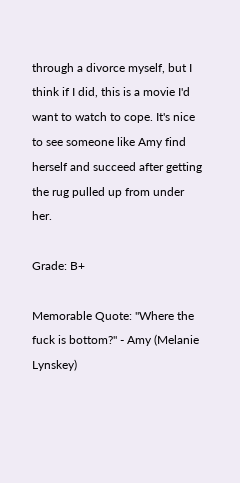through a divorce myself, but I think if I did, this is a movie I'd want to watch to cope. It's nice to see someone like Amy find herself and succeed after getting the rug pulled up from under her.

Grade: B+

Memorable Quote: "Where the fuck is bottom?" - Amy (Melanie Lynskey)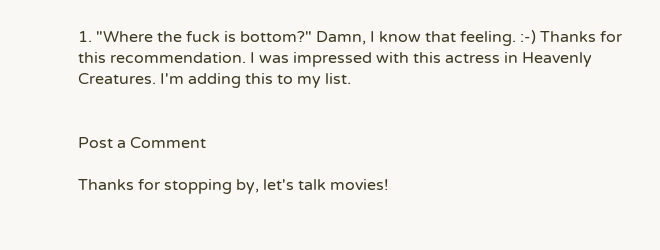1. "Where the fuck is bottom?" Damn, I know that feeling. :-) Thanks for this recommendation. I was impressed with this actress in Heavenly Creatures. I'm adding this to my list.


Post a Comment

Thanks for stopping by, let's talk movies!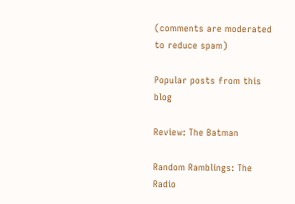(comments are moderated to reduce spam)

Popular posts from this blog

Review: The Batman

Random Ramblings: The Radio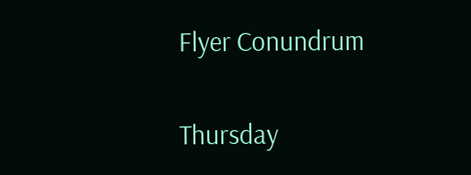Flyer Conundrum

Thursday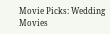Movie Picks: Wedding Movies